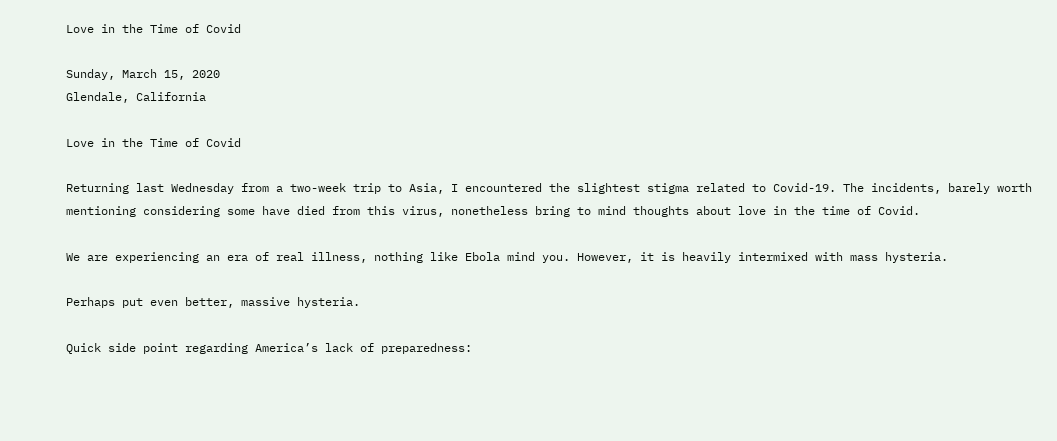Love in the Time of Covid

Sunday, March 15, 2020
Glendale, California

Love in the Time of Covid

Returning last Wednesday from a two-week trip to Asia, I encountered the slightest stigma related to Covid-19. The incidents, barely worth mentioning considering some have died from this virus, nonetheless bring to mind thoughts about love in the time of Covid.

We are experiencing an era of real illness, nothing like Ebola mind you. However, it is heavily intermixed with mass hysteria.

Perhaps put even better, massive hysteria.

Quick side point regarding America’s lack of preparedness: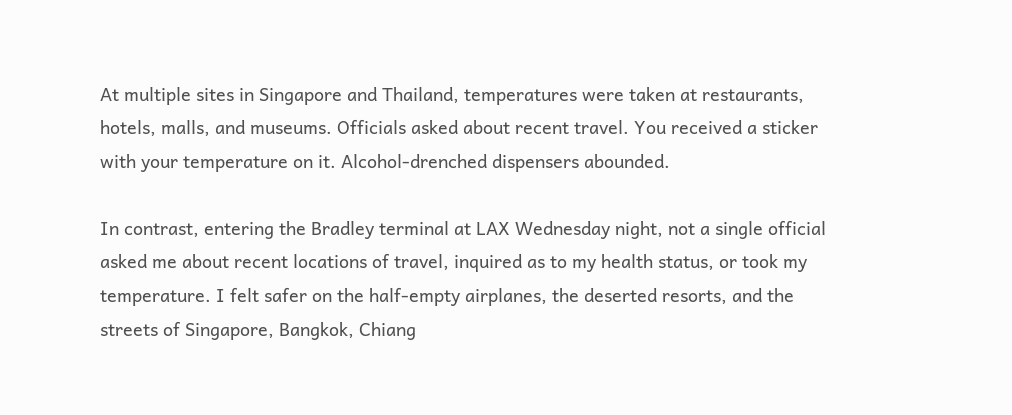At multiple sites in Singapore and Thailand, temperatures were taken at restaurants, hotels, malls, and museums. Officials asked about recent travel. You received a sticker with your temperature on it. Alcohol-drenched dispensers abounded.

In contrast, entering the Bradley terminal at LAX Wednesday night, not a single official asked me about recent locations of travel, inquired as to my health status, or took my temperature. I felt safer on the half-empty airplanes, the deserted resorts, and the streets of Singapore, Bangkok, Chiang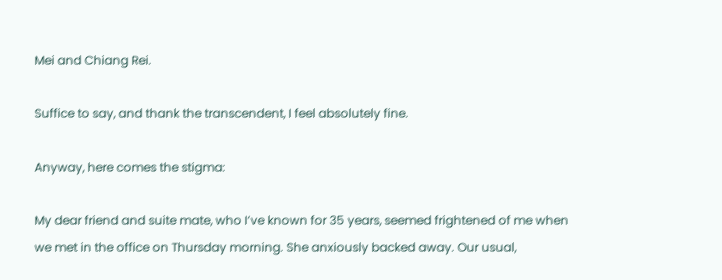Mei and Chiang Rei.

Suffice to say, and thank the transcendent, I feel absolutely fine.

Anyway, here comes the stigma:

My dear friend and suite mate, who I’ve known for 35 years, seemed frightened of me when we met in the office on Thursday morning. She anxiously backed away. Our usual,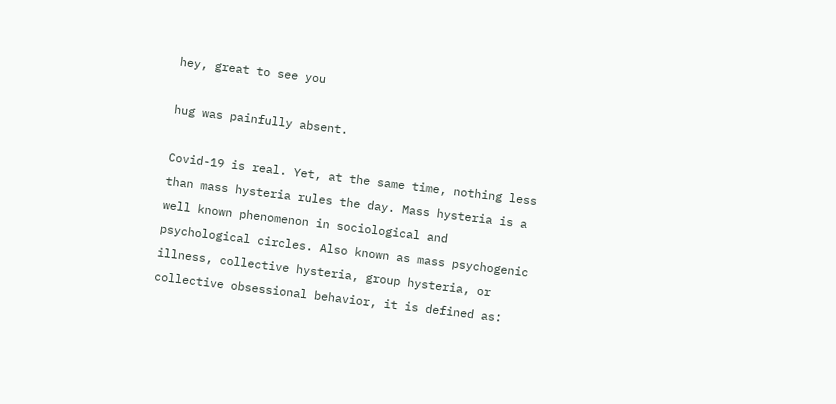hey, great to see you

hug was painfully absent.

Covid-19 is real. Yet, at the same time, nothing less than mass hysteria rules the day. Mass hysteria is a well known phenomenon in sociological and psychological circles. Also known as mass psychogenic illness, collective hysteria, group hysteria, or collective obsessional behavior, it is defined as: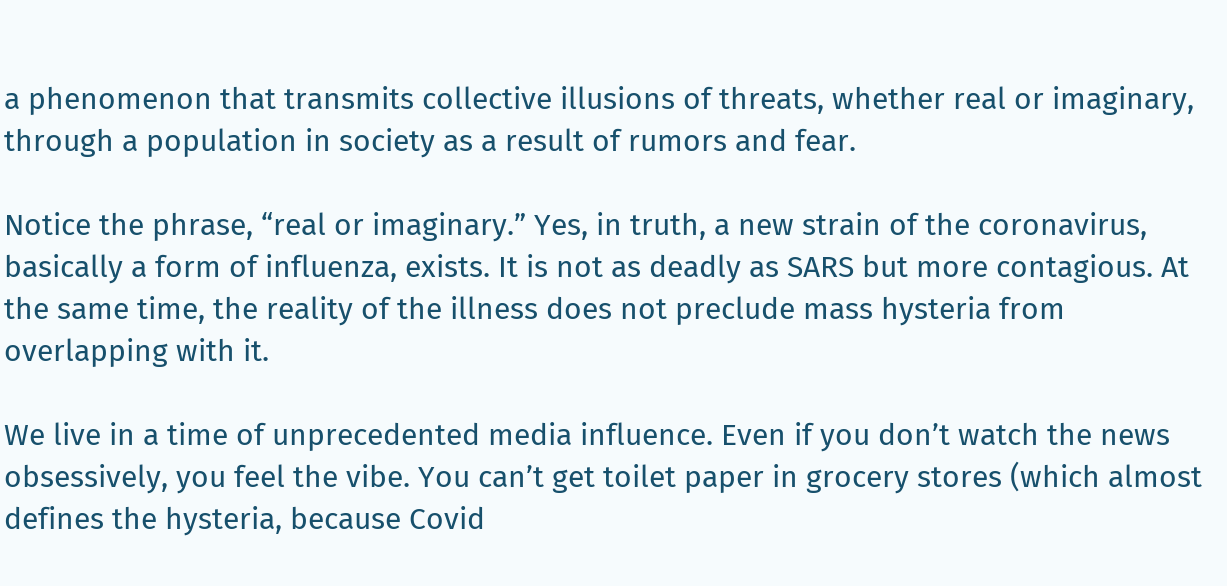a phenomenon that transmits collective illusions of threats, whether real or imaginary, through a population in society as a result of rumors and fear.

Notice the phrase, “real or imaginary.” Yes, in truth, a new strain of the coronavirus, basically a form of influenza, exists. It is not as deadly as SARS but more contagious. At the same time, the reality of the illness does not preclude mass hysteria from overlapping with it.

We live in a time of unprecedented media influence. Even if you don’t watch the news obsessively, you feel the vibe. You can’t get toilet paper in grocery stores (which almost defines the hysteria, because Covid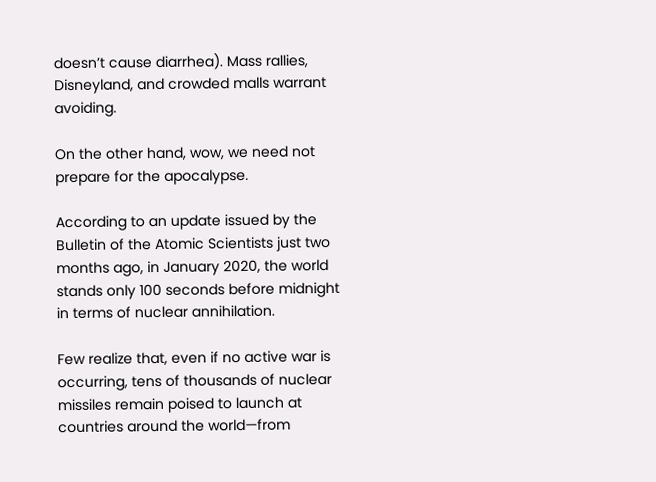doesn’t cause diarrhea). Mass rallies, Disneyland, and crowded malls warrant avoiding.

On the other hand, wow, we need not prepare for the apocalypse.

According to an update issued by the Bulletin of the Atomic Scientists just two months ago, in January 2020, the world stands only 100 seconds before midnight in terms of nuclear annihilation.

Few realize that, even if no active war is occurring, tens of thousands of nuclear missiles remain poised to launch at countries around the world—from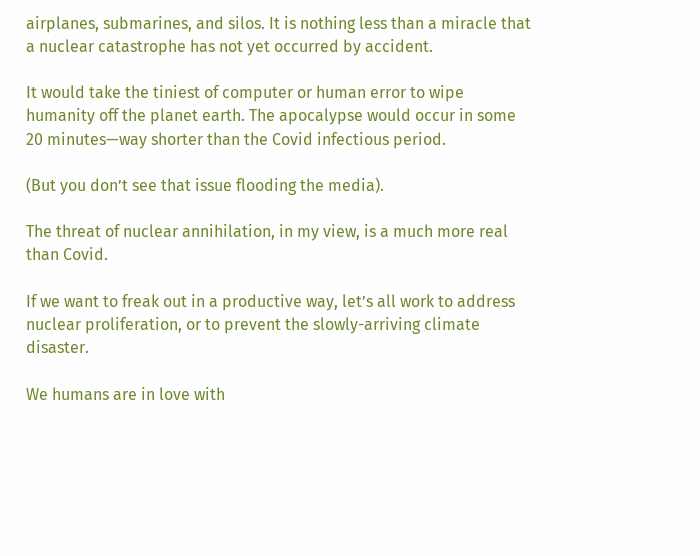airplanes, submarines, and silos. It is nothing less than a miracle that a nuclear catastrophe has not yet occurred by accident.

It would take the tiniest of computer or human error to wipe humanity off the planet earth. The apocalypse would occur in some 20 minutes—way shorter than the Covid infectious period.

(But you don’t see that issue flooding the media).

The threat of nuclear annihilation, in my view, is a much more real than Covid.

If we want to freak out in a productive way, let’s all work to address nuclear proliferation, or to prevent the slowly-arriving climate disaster.

We humans are in love with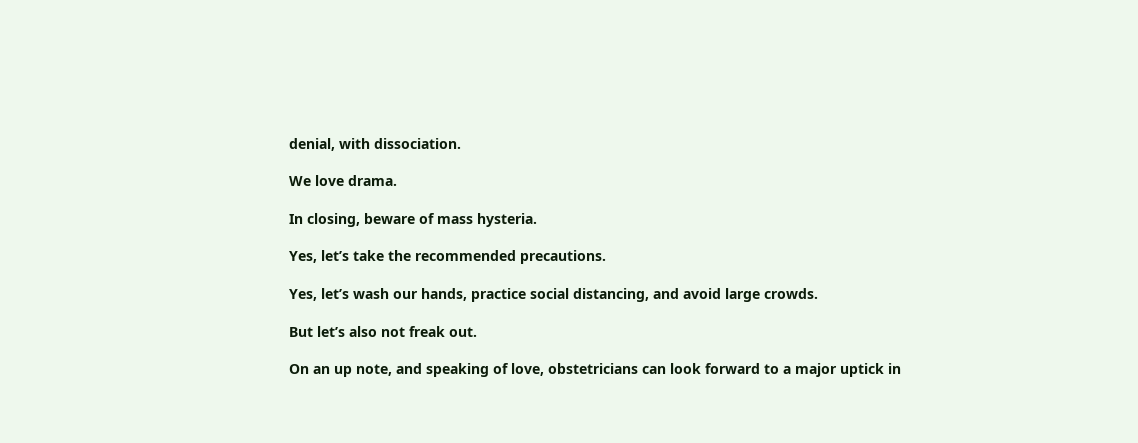denial, with dissociation.

We love drama.

In closing, beware of mass hysteria.

Yes, let’s take the recommended precautions.

Yes, let’s wash our hands, practice social distancing, and avoid large crowds.

But let’s also not freak out.

On an up note, and speaking of love, obstetricians can look forward to a major uptick in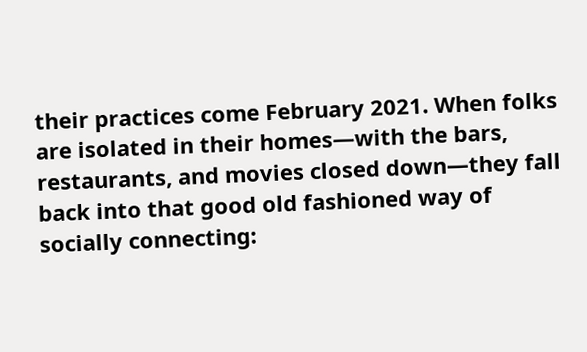their practices come February 2021. When folks are isolated in their homes—with the bars, restaurants, and movies closed down—they fall back into that good old fashioned way of socially connecting: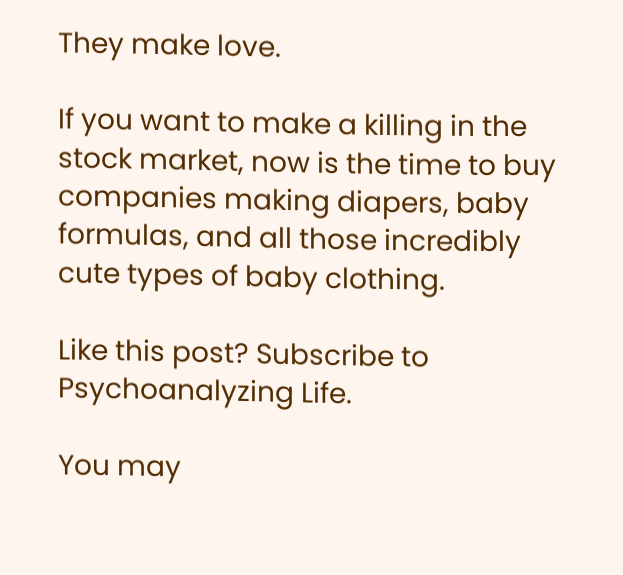They make love.

If you want to make a killing in the stock market, now is the time to buy companies making diapers, baby formulas, and all those incredibly cute types of baby clothing.

Like this post? Subscribe to Psychoanalyzing Life.

You may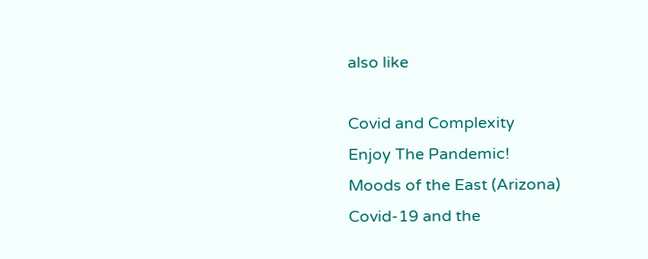also like

Covid and Complexity
Enjoy The Pandemic!
Moods of the East (Arizona)
Covid-19 and the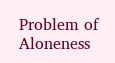Problem of Aloneness